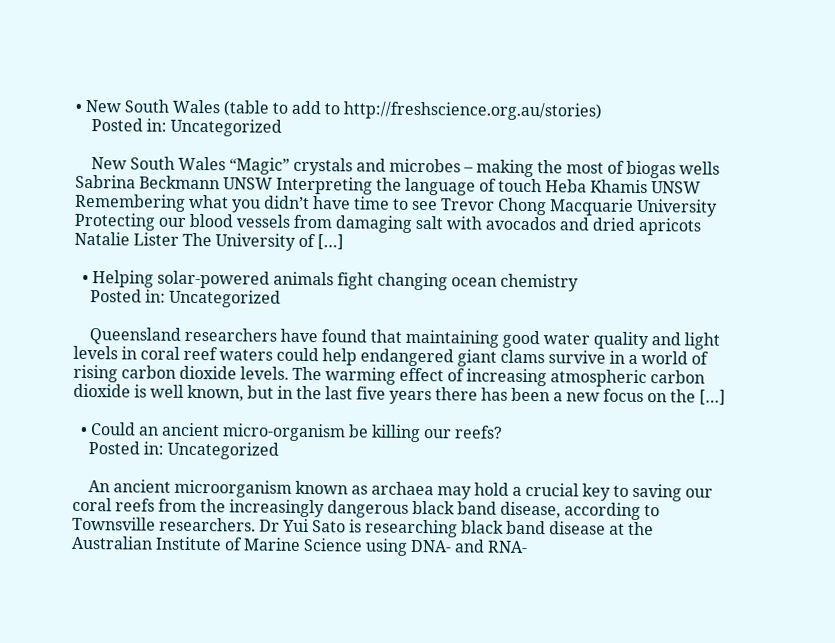• New South Wales (table to add to http://freshscience.org.au/stories)
    Posted in: Uncategorized

    New South Wales “Magic” crystals and microbes – making the most of biogas wells Sabrina Beckmann UNSW Interpreting the language of touch Heba Khamis UNSW Remembering what you didn’t have time to see Trevor Chong Macquarie University   Protecting our blood vessels from damaging salt with avocados and dried apricots Natalie Lister The University of […]

  • Helping solar-powered animals fight changing ocean chemistry
    Posted in: Uncategorized

    Queensland researchers have found that maintaining good water quality and light levels in coral reef waters could help endangered giant clams survive in a world of rising carbon dioxide levels. The warming effect of increasing atmospheric carbon dioxide is well known, but in the last five years there has been a new focus on the […]

  • Could an ancient micro-organism be killing our reefs?
    Posted in: Uncategorized

    An ancient microorganism known as archaea may hold a crucial key to saving our coral reefs from the increasingly dangerous black band disease, according to Townsville researchers. Dr Yui Sato is researching black band disease at the Australian Institute of Marine Science using DNA- and RNA-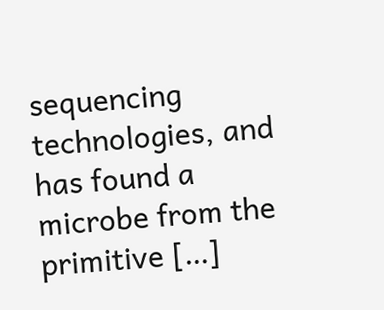sequencing technologies, and has found a microbe from the primitive […]